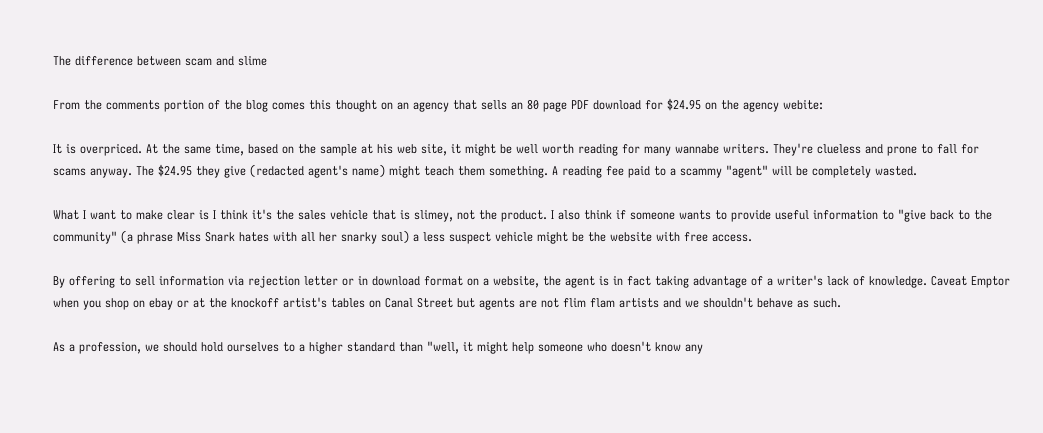The difference between scam and slime

From the comments portion of the blog comes this thought on an agency that sells an 80 page PDF download for $24.95 on the agency webite:

It is overpriced. At the same time, based on the sample at his web site, it might be well worth reading for many wannabe writers. They're clueless and prone to fall for scams anyway. The $24.95 they give (redacted agent's name) might teach them something. A reading fee paid to a scammy "agent" will be completely wasted.

What I want to make clear is I think it's the sales vehicle that is slimey, not the product. I also think if someone wants to provide useful information to "give back to the community" (a phrase Miss Snark hates with all her snarky soul) a less suspect vehicle might be the website with free access.

By offering to sell information via rejection letter or in download format on a website, the agent is in fact taking advantage of a writer's lack of knowledge. Caveat Emptor when you shop on ebay or at the knockoff artist's tables on Canal Street but agents are not flim flam artists and we shouldn't behave as such.

As a profession, we should hold ourselves to a higher standard than "well, it might help someone who doesn't know any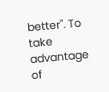better". To take advantage of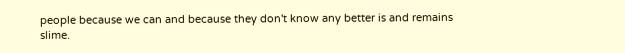people because we can and because they don't know any better is and remains slime.